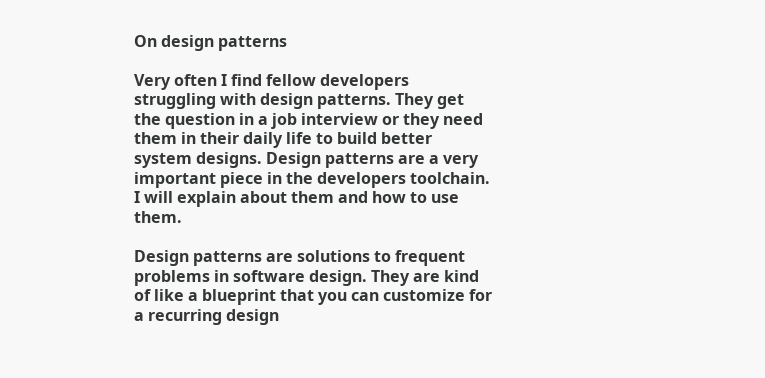On design patterns

Very often I find fellow developers struggling with design patterns. They get the question in a job interview or they need them in their daily life to build better system designs. Design patterns are a very important piece in the developers toolchain. I will explain about them and how to use them.

Design patterns are solutions to frequent problems in software design. They are kind of like a blueprint that you can customize for a recurring design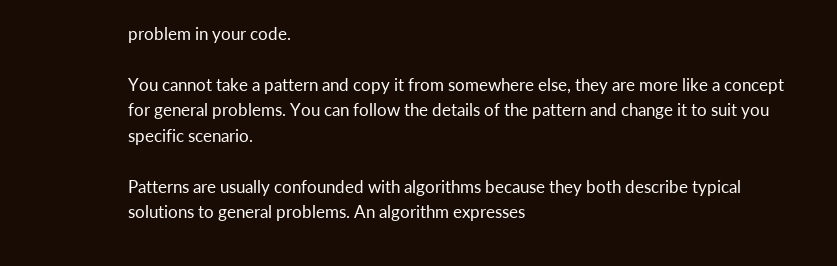problem in your code.

You cannot take a pattern and copy it from somewhere else, they are more like a concept for general problems. You can follow the details of the pattern and change it to suit you specific scenario.

Patterns are usually confounded with algorithms because they both describe typical solutions to general problems. An algorithm expresses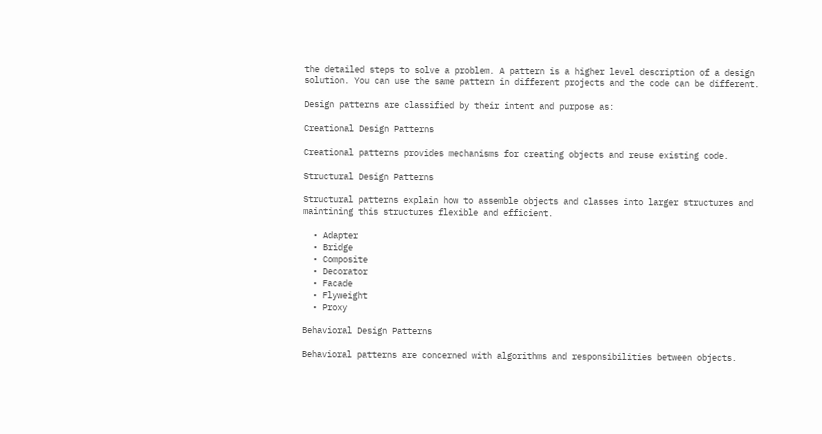the detailed steps to solve a problem. A pattern is a higher level description of a design solution. You can use the same pattern in different projects and the code can be different.

Design patterns are classified by their intent and purpose as:

Creational Design Patterns

Creational patterns provides mechanisms for creating objects and reuse existing code.

Structural Design Patterns

Structural patterns explain how to assemble objects and classes into larger structures and maintining this structures flexible and efficient.

  • Adapter
  • Bridge
  • Composite
  • Decorator
  • Facade
  • Flyweight
  • Proxy

Behavioral Design Patterns

Behavioral patterns are concerned with algorithms and responsibilities between objects.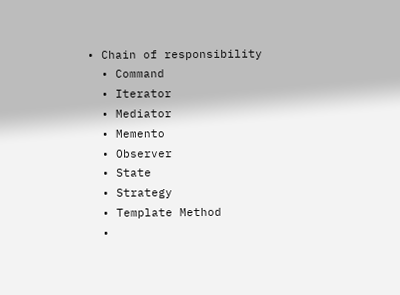• Chain of responsibility
  • Command
  • Iterator
  • Mediator
  • Memento
  • Observer
  • State
  • Strategy
  • Template Method
  •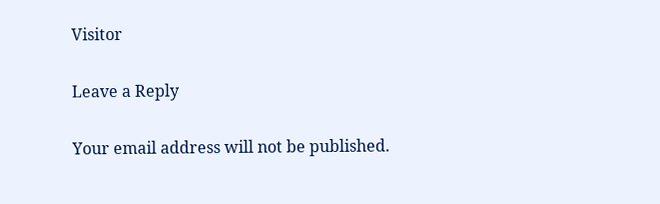Visitor

Leave a Reply

Your email address will not be published.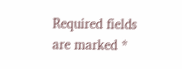Required fields are marked *